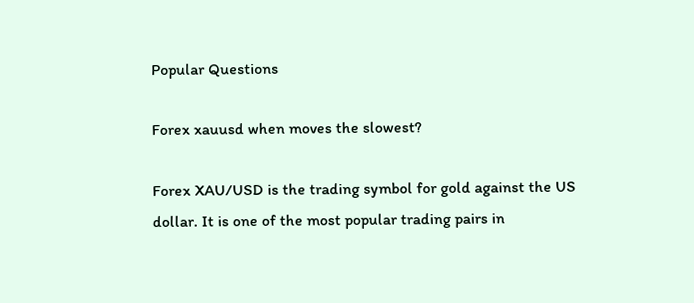Popular Questions

Forex xauusd when moves the slowest?

Forex XAU/USD is the trading symbol for gold against the US dollar. It is one of the most popular trading pairs in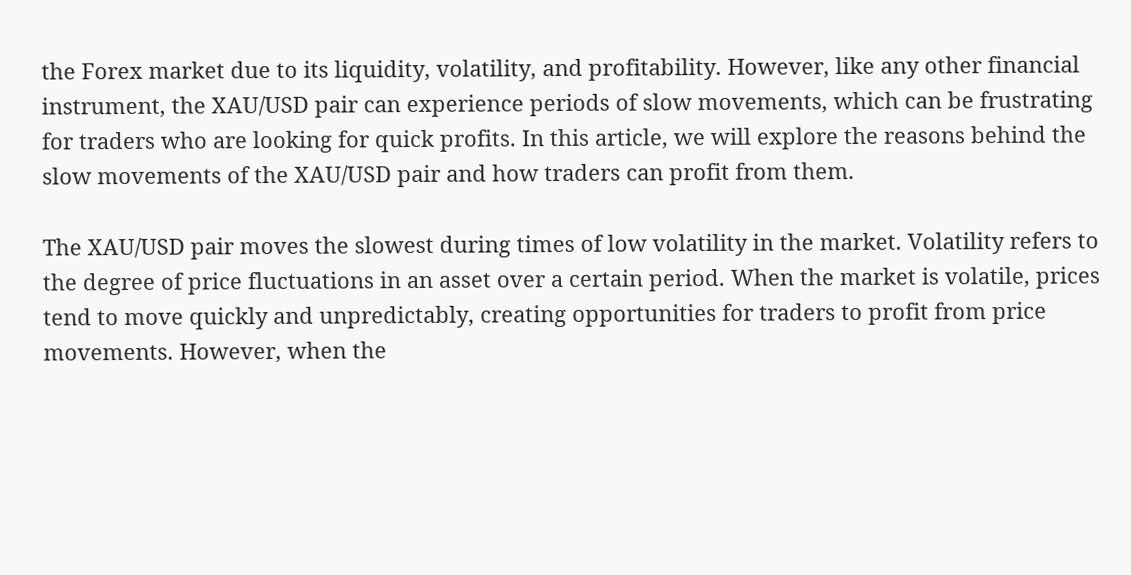the Forex market due to its liquidity, volatility, and profitability. However, like any other financial instrument, the XAU/USD pair can experience periods of slow movements, which can be frustrating for traders who are looking for quick profits. In this article, we will explore the reasons behind the slow movements of the XAU/USD pair and how traders can profit from them.

The XAU/USD pair moves the slowest during times of low volatility in the market. Volatility refers to the degree of price fluctuations in an asset over a certain period. When the market is volatile, prices tend to move quickly and unpredictably, creating opportunities for traders to profit from price movements. However, when the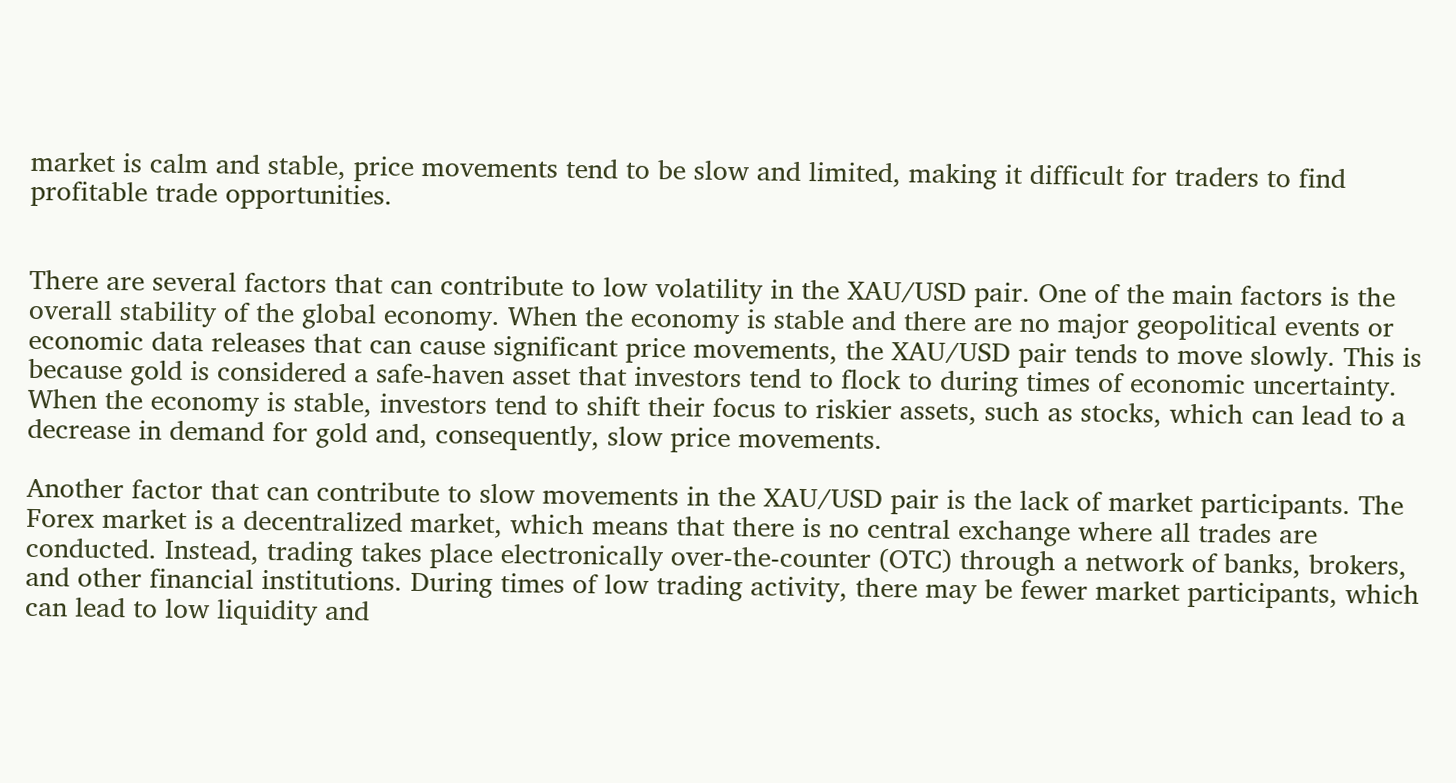market is calm and stable, price movements tend to be slow and limited, making it difficult for traders to find profitable trade opportunities.


There are several factors that can contribute to low volatility in the XAU/USD pair. One of the main factors is the overall stability of the global economy. When the economy is stable and there are no major geopolitical events or economic data releases that can cause significant price movements, the XAU/USD pair tends to move slowly. This is because gold is considered a safe-haven asset that investors tend to flock to during times of economic uncertainty. When the economy is stable, investors tend to shift their focus to riskier assets, such as stocks, which can lead to a decrease in demand for gold and, consequently, slow price movements.

Another factor that can contribute to slow movements in the XAU/USD pair is the lack of market participants. The Forex market is a decentralized market, which means that there is no central exchange where all trades are conducted. Instead, trading takes place electronically over-the-counter (OTC) through a network of banks, brokers, and other financial institutions. During times of low trading activity, there may be fewer market participants, which can lead to low liquidity and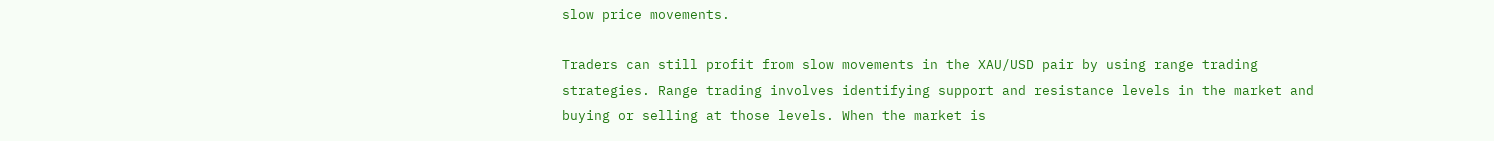slow price movements.

Traders can still profit from slow movements in the XAU/USD pair by using range trading strategies. Range trading involves identifying support and resistance levels in the market and buying or selling at those levels. When the market is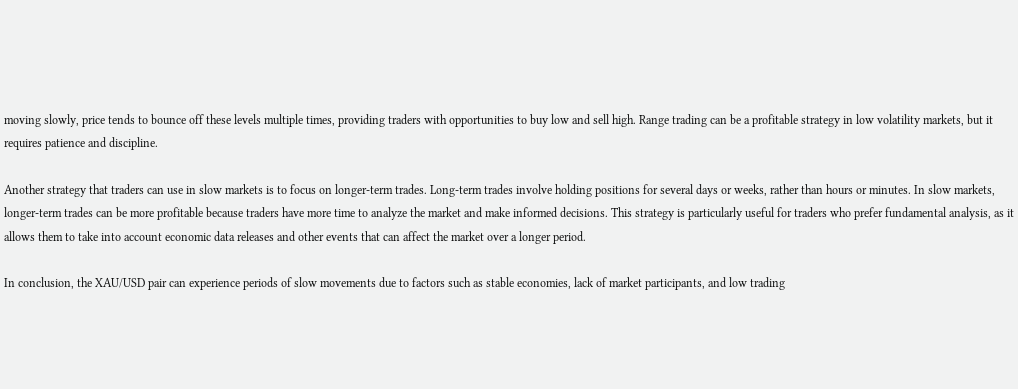moving slowly, price tends to bounce off these levels multiple times, providing traders with opportunities to buy low and sell high. Range trading can be a profitable strategy in low volatility markets, but it requires patience and discipline.

Another strategy that traders can use in slow markets is to focus on longer-term trades. Long-term trades involve holding positions for several days or weeks, rather than hours or minutes. In slow markets, longer-term trades can be more profitable because traders have more time to analyze the market and make informed decisions. This strategy is particularly useful for traders who prefer fundamental analysis, as it allows them to take into account economic data releases and other events that can affect the market over a longer period.

In conclusion, the XAU/USD pair can experience periods of slow movements due to factors such as stable economies, lack of market participants, and low trading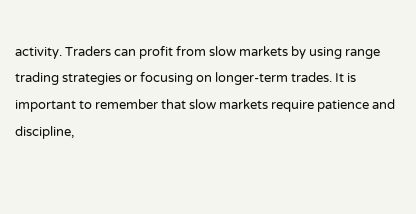activity. Traders can profit from slow markets by using range trading strategies or focusing on longer-term trades. It is important to remember that slow markets require patience and discipline,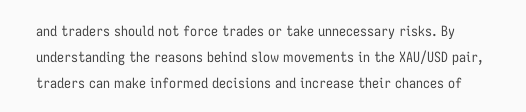and traders should not force trades or take unnecessary risks. By understanding the reasons behind slow movements in the XAU/USD pair, traders can make informed decisions and increase their chances of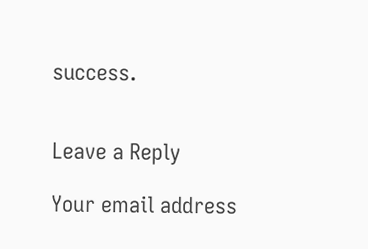success.


Leave a Reply

Your email address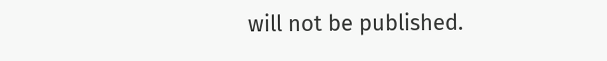will not be published.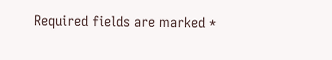Required fields are marked *